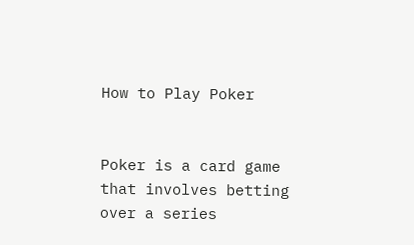How to Play Poker


Poker is a card game that involves betting over a series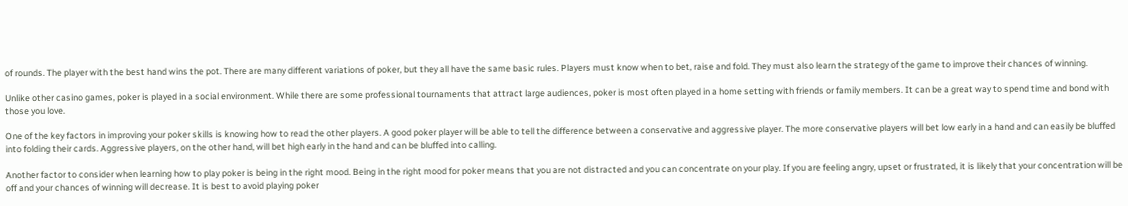of rounds. The player with the best hand wins the pot. There are many different variations of poker, but they all have the same basic rules. Players must know when to bet, raise and fold. They must also learn the strategy of the game to improve their chances of winning.

Unlike other casino games, poker is played in a social environment. While there are some professional tournaments that attract large audiences, poker is most often played in a home setting with friends or family members. It can be a great way to spend time and bond with those you love.

One of the key factors in improving your poker skills is knowing how to read the other players. A good poker player will be able to tell the difference between a conservative and aggressive player. The more conservative players will bet low early in a hand and can easily be bluffed into folding their cards. Aggressive players, on the other hand, will bet high early in the hand and can be bluffed into calling.

Another factor to consider when learning how to play poker is being in the right mood. Being in the right mood for poker means that you are not distracted and you can concentrate on your play. If you are feeling angry, upset or frustrated, it is likely that your concentration will be off and your chances of winning will decrease. It is best to avoid playing poker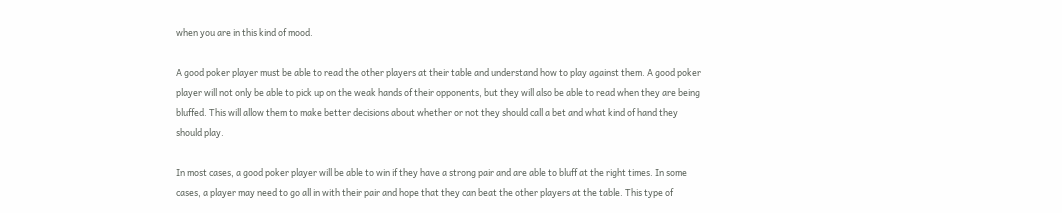when you are in this kind of mood.

A good poker player must be able to read the other players at their table and understand how to play against them. A good poker player will not only be able to pick up on the weak hands of their opponents, but they will also be able to read when they are being bluffed. This will allow them to make better decisions about whether or not they should call a bet and what kind of hand they should play.

In most cases, a good poker player will be able to win if they have a strong pair and are able to bluff at the right times. In some cases, a player may need to go all in with their pair and hope that they can beat the other players at the table. This type of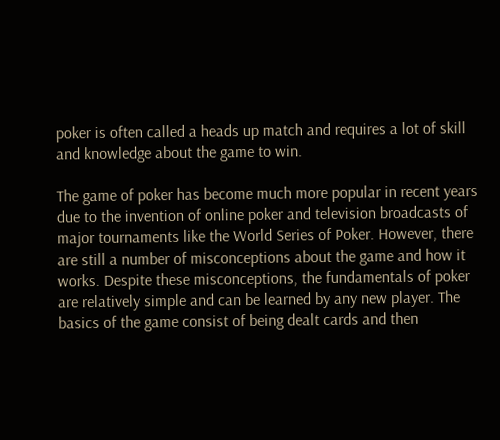poker is often called a heads up match and requires a lot of skill and knowledge about the game to win.

The game of poker has become much more popular in recent years due to the invention of online poker and television broadcasts of major tournaments like the World Series of Poker. However, there are still a number of misconceptions about the game and how it works. Despite these misconceptions, the fundamentals of poker are relatively simple and can be learned by any new player. The basics of the game consist of being dealt cards and then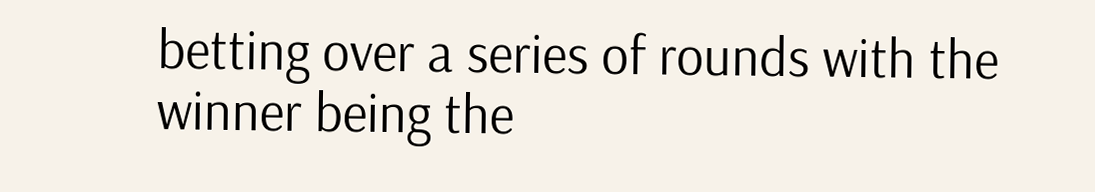betting over a series of rounds with the winner being the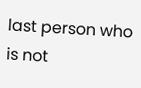last person who is not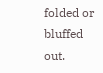folded or bluffed out.